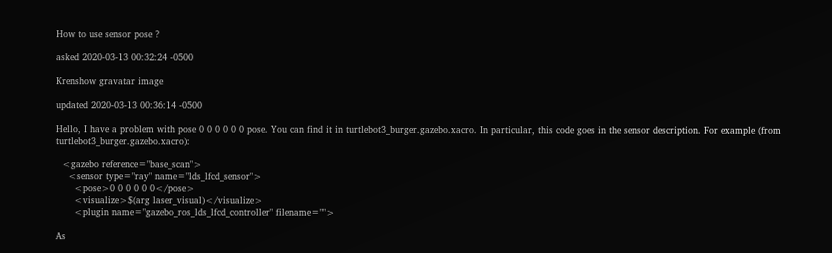How to use sensor pose ?

asked 2020-03-13 00:32:24 -0500

Krenshow gravatar image

updated 2020-03-13 00:36:14 -0500

Hello, I have a problem with pose 0 0 0 0 0 0 pose. You can find it in turtlebot3_burger.gazebo.xacro. In particular, this code goes in the sensor description. For example (from turtlebot3_burger.gazebo.xacro):

  <gazebo reference="base_scan">
    <sensor type="ray" name="lds_lfcd_sensor">
      <pose>0 0 0 0 0 0</pose>
      <visualize>$(arg laser_visual)</visualize>
      <plugin name="gazebo_ros_lds_lfcd_controller" filename="">

As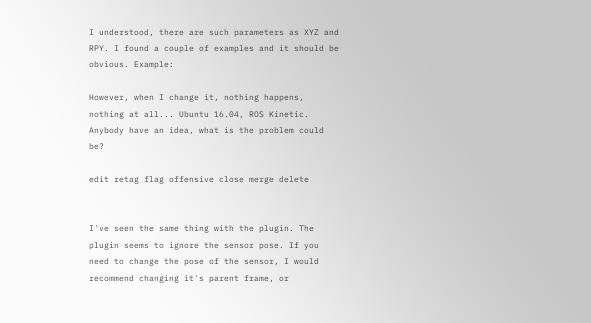I understood, there are such parameters as XYZ and RPY. I found a couple of examples and it should be obvious. Example:

However, when I change it, nothing happens, nothing at all... Ubuntu 16.04, ROS Kinetic. Anybody have an idea, what is the problem could be?

edit retag flag offensive close merge delete


I've seen the same thing with the plugin. The plugin seems to ignore the sensor pose. If you need to change the pose of the sensor, I would recommend changing it's parent frame, or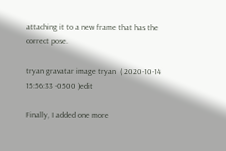attaching it to a new frame that has the correct pose.

tryan gravatar image tryan  ( 2020-10-14 15:56:33 -0500 )edit

Finally, I added one more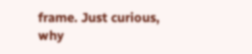frame. Just curious, why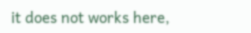it does not works here,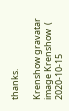thanks.

Krenshow gravatar image Krenshow  ( 2020-10-15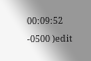00:09:52 -0500 )edit